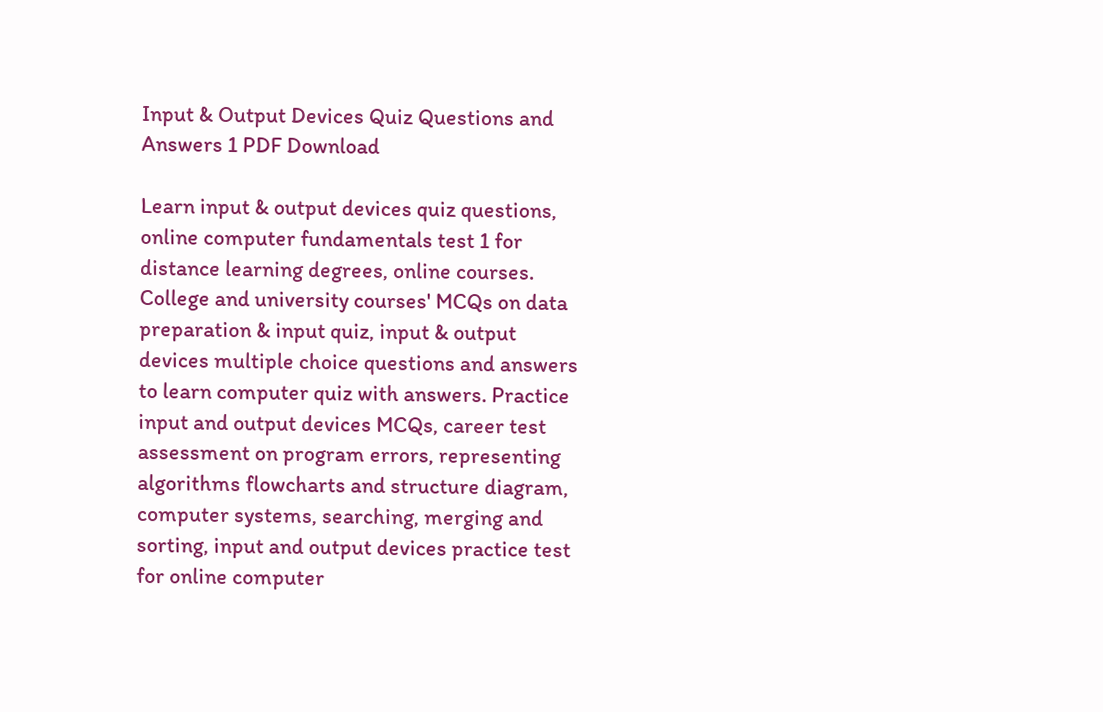Input & Output Devices Quiz Questions and Answers 1 PDF Download

Learn input & output devices quiz questions, online computer fundamentals test 1 for distance learning degrees, online courses. College and university courses' MCQs on data preparation & input quiz, input & output devices multiple choice questions and answers to learn computer quiz with answers. Practice input and output devices MCQs, career test assessment on program errors, representing algorithms flowcharts and structure diagram, computer systems, searching, merging and sorting, input and output devices practice test for online computer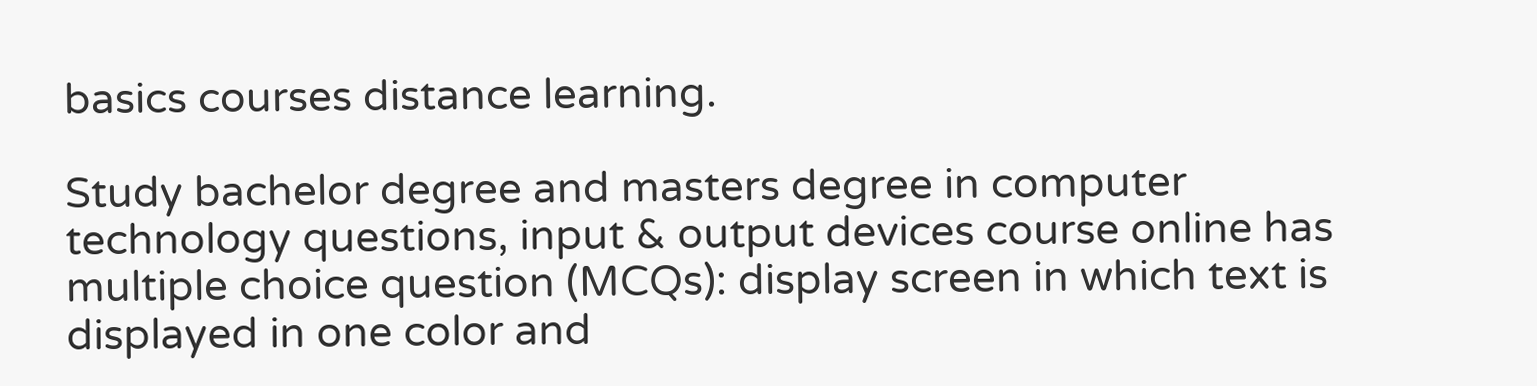basics courses distance learning.

Study bachelor degree and masters degree in computer technology questions, input & output devices course online has multiple choice question (MCQs): display screen in which text is displayed in one color and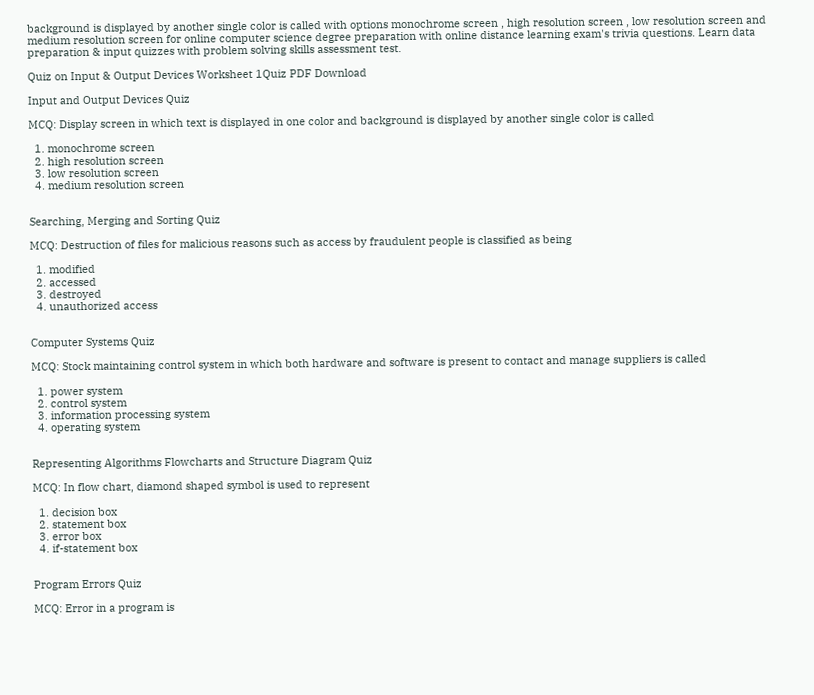background is displayed by another single color is called with options monochrome screen , high resolution screen , low resolution screen and medium resolution screen for online computer science degree preparation with online distance learning exam's trivia questions. Learn data preparation & input quizzes with problem solving skills assessment test.

Quiz on Input & Output Devices Worksheet 1Quiz PDF Download

Input and Output Devices Quiz

MCQ: Display screen in which text is displayed in one color and background is displayed by another single color is called

  1. monochrome screen
  2. high resolution screen
  3. low resolution screen
  4. medium resolution screen


Searching, Merging and Sorting Quiz

MCQ: Destruction of files for malicious reasons such as access by fraudulent people is classified as being

  1. modified
  2. accessed
  3. destroyed
  4. unauthorized access


Computer Systems Quiz

MCQ: Stock maintaining control system in which both hardware and software is present to contact and manage suppliers is called

  1. power system
  2. control system
  3. information processing system
  4. operating system


Representing Algorithms Flowcharts and Structure Diagram Quiz

MCQ: In flow chart, diamond shaped symbol is used to represent

  1. decision box
  2. statement box
  3. error box
  4. if-statement box


Program Errors Quiz

MCQ: Error in a program is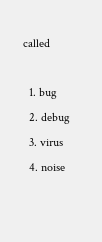called

  1. bug
  2. debug
  3. virus
  4. noise